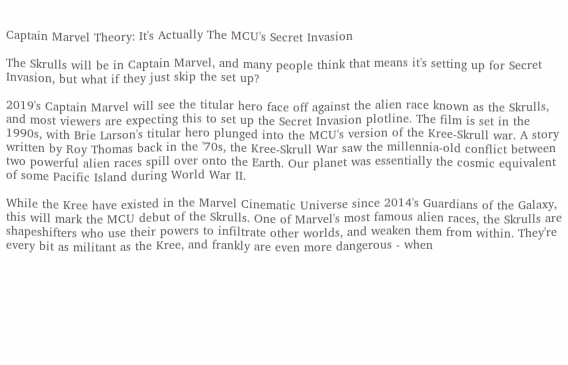Captain Marvel Theory: It's Actually The MCU's Secret Invasion

The Skrulls will be in Captain Marvel, and many people think that means it's setting up for Secret Invasion, but what if they just skip the set up?

2019's Captain Marvel will see the titular hero face off against the alien race known as the Skrulls, and most viewers are expecting this to set up the Secret Invasion plotline. The film is set in the 1990s, with Brie Larson's titular hero plunged into the MCU's version of the Kree-Skrull war. A story written by Roy Thomas back in the '70s, the Kree-Skrull War saw the millennia-old conflict between two powerful alien races spill over onto the Earth. Our planet was essentially the cosmic equivalent of some Pacific Island during World War II.

While the Kree have existed in the Marvel Cinematic Universe since 2014's Guardians of the Galaxy, this will mark the MCU debut of the Skrulls. One of Marvel's most famous alien races, the Skrulls are shapeshifters who use their powers to infiltrate other worlds, and weaken them from within. They're every bit as militant as the Kree, and frankly are even more dangerous - when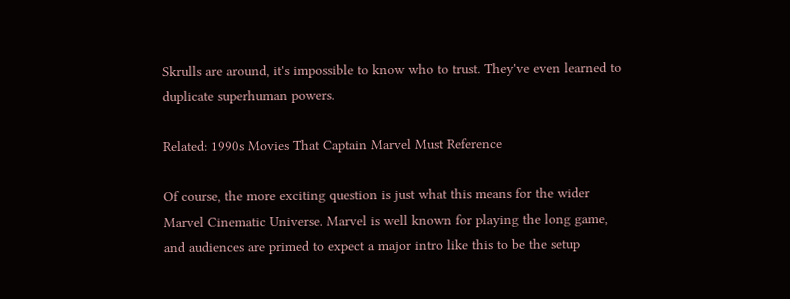Skrulls are around, it's impossible to know who to trust. They've even learned to duplicate superhuman powers.

Related: 1990s Movies That Captain Marvel Must Reference

Of course, the more exciting question is just what this means for the wider Marvel Cinematic Universe. Marvel is well known for playing the long game, and audiences are primed to expect a major intro like this to be the setup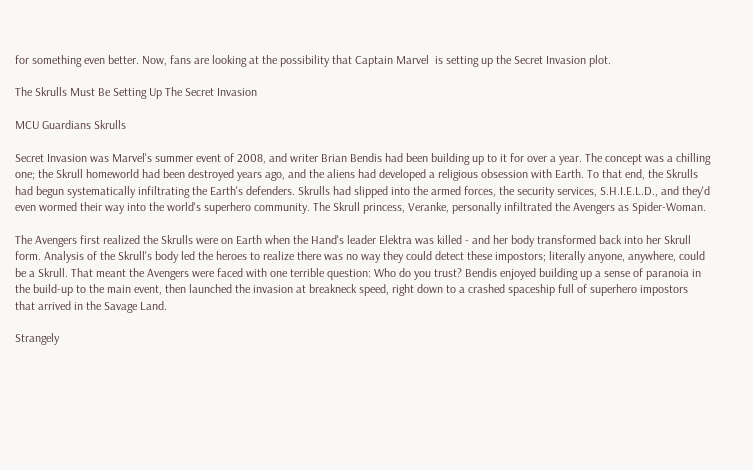for something even better. Now, fans are looking at the possibility that Captain Marvel  is setting up the Secret Invasion plot.

The Skrulls Must Be Setting Up The Secret Invasion

MCU Guardians Skrulls

Secret Invasion was Marvel's summer event of 2008, and writer Brian Bendis had been building up to it for over a year. The concept was a chilling one; the Skrull homeworld had been destroyed years ago, and the aliens had developed a religious obsession with Earth. To that end, the Skrulls had begun systematically infiltrating the Earth's defenders. Skrulls had slipped into the armed forces, the security services, S.H.I.E.L.D., and they'd even wormed their way into the world's superhero community. The Skrull princess, Veranke, personally infiltrated the Avengers as Spider-Woman.

The Avengers first realized the Skrulls were on Earth when the Hand's leader Elektra was killed - and her body transformed back into her Skrull form. Analysis of the Skrull's body led the heroes to realize there was no way they could detect these impostors; literally anyone, anywhere, could be a Skrull. That meant the Avengers were faced with one terrible question: Who do you trust? Bendis enjoyed building up a sense of paranoia in the build-up to the main event, then launched the invasion at breakneck speed, right down to a crashed spaceship full of superhero impostors that arrived in the Savage Land.

Strangely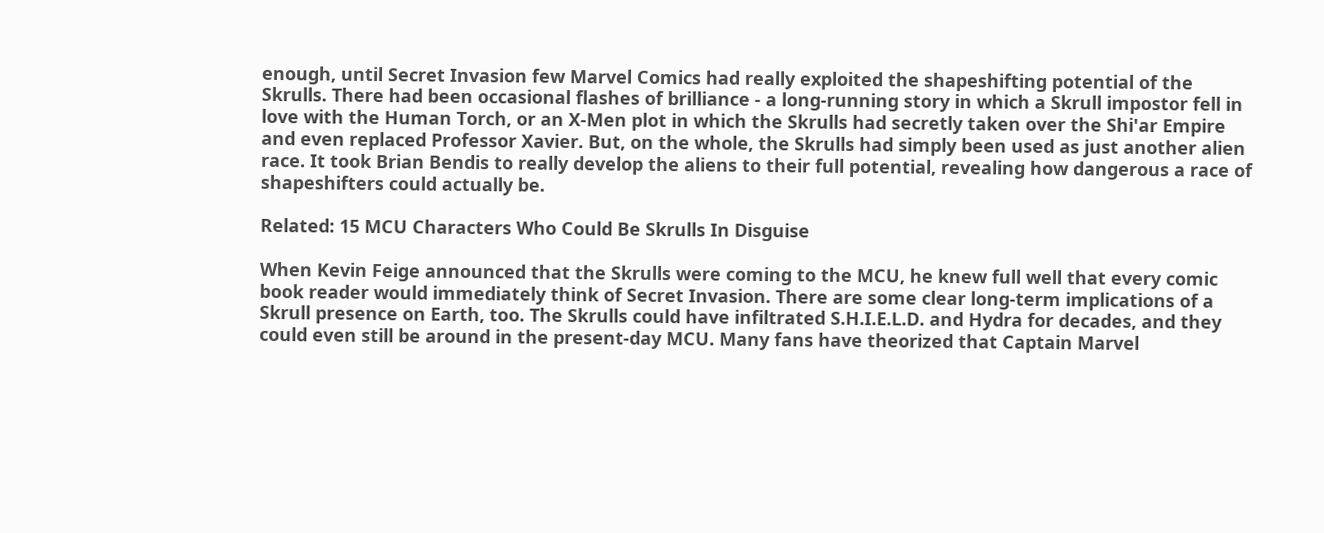enough, until Secret Invasion few Marvel Comics had really exploited the shapeshifting potential of the Skrulls. There had been occasional flashes of brilliance - a long-running story in which a Skrull impostor fell in love with the Human Torch, or an X-Men plot in which the Skrulls had secretly taken over the Shi'ar Empire and even replaced Professor Xavier. But, on the whole, the Skrulls had simply been used as just another alien race. It took Brian Bendis to really develop the aliens to their full potential, revealing how dangerous a race of shapeshifters could actually be.

Related: 15 MCU Characters Who Could Be Skrulls In Disguise

When Kevin Feige announced that the Skrulls were coming to the MCU, he knew full well that every comic book reader would immediately think of Secret Invasion. There are some clear long-term implications of a Skrull presence on Earth, too. The Skrulls could have infiltrated S.H.I.E.L.D. and Hydra for decades, and they could even still be around in the present-day MCU. Many fans have theorized that Captain Marvel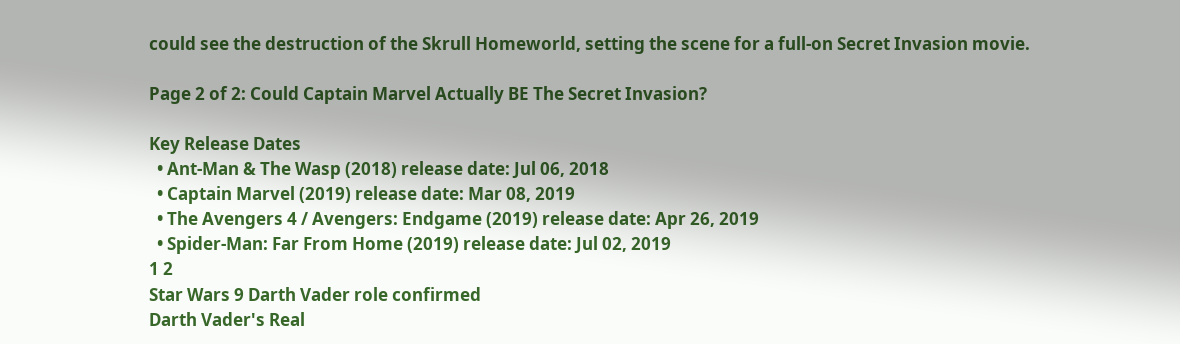could see the destruction of the Skrull Homeworld, setting the scene for a full-on Secret Invasion movie.

Page 2 of 2: Could Captain Marvel Actually BE The Secret Invasion?

Key Release Dates
  • Ant-Man & The Wasp (2018) release date: Jul 06, 2018
  • Captain Marvel (2019) release date: Mar 08, 2019
  • The Avengers 4 / Avengers: Endgame (2019) release date: Apr 26, 2019
  • Spider-Man: Far From Home (2019) release date: Jul 02, 2019
1 2
Star Wars 9 Darth Vader role confirmed
Darth Vader's Real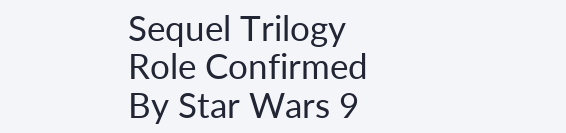Sequel Trilogy Role Confirmed By Star Wars 9